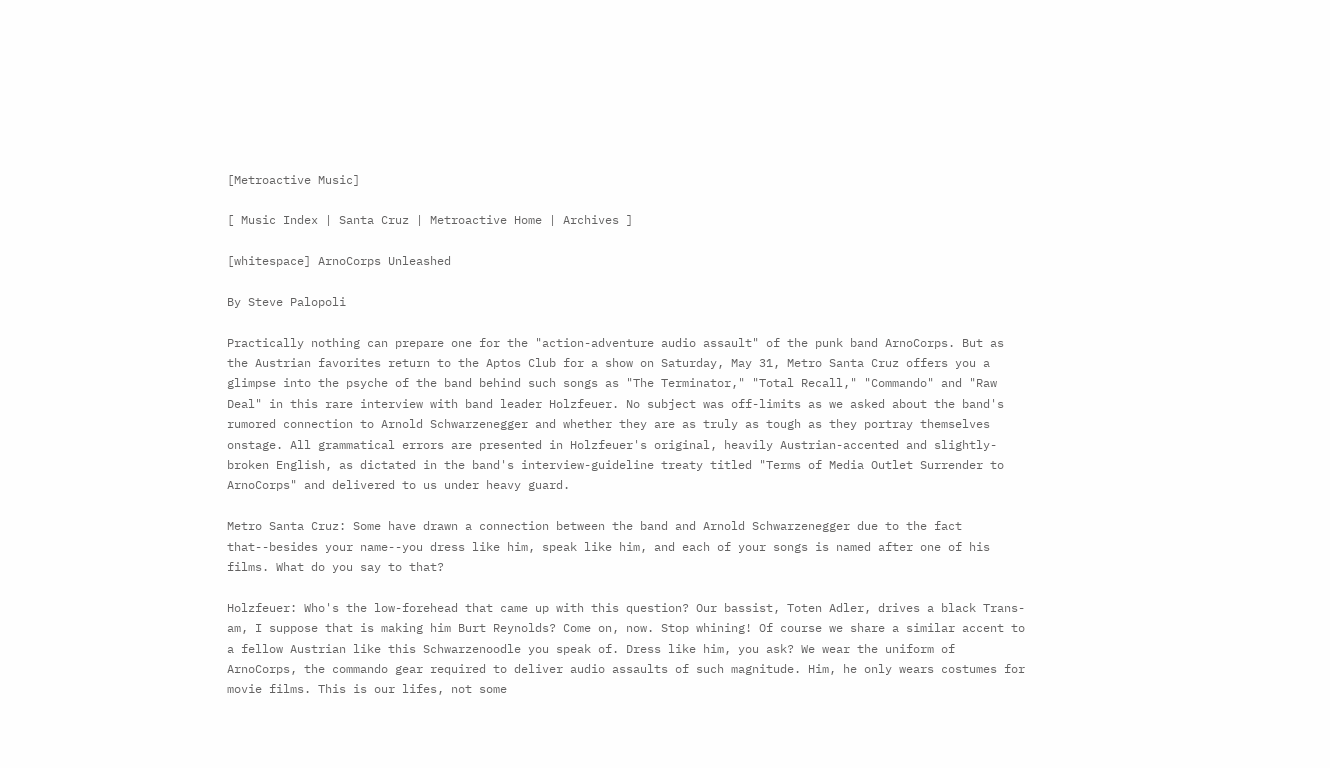[Metroactive Music]

[ Music Index | Santa Cruz | Metroactive Home | Archives ]

[whitespace] ArnoCorps Unleashed

By Steve Palopoli

Practically nothing can prepare one for the "action-adventure audio assault" of the punk band ArnoCorps. But as the Austrian favorites return to the Aptos Club for a show on Saturday, May 31, Metro Santa Cruz offers you a glimpse into the psyche of the band behind such songs as "The Terminator," "Total Recall," "Commando" and "Raw Deal" in this rare interview with band leader Holzfeuer. No subject was off-limits as we asked about the band's rumored connection to Arnold Schwarzenegger and whether they are as truly as tough as they portray themselves onstage. All grammatical errors are presented in Holzfeuer's original, heavily Austrian-accented and slightly-broken English, as dictated in the band's interview-guideline treaty titled "Terms of Media Outlet Surrender to ArnoCorps" and delivered to us under heavy guard.

Metro Santa Cruz: Some have drawn a connection between the band and Arnold Schwarzenegger due to the fact that--besides your name--you dress like him, speak like him, and each of your songs is named after one of his films. What do you say to that?

Holzfeuer: Who's the low-forehead that came up with this question? Our bassist, Toten Adler, drives a black Trans-am, I suppose that is making him Burt Reynolds? Come on, now. Stop whining! Of course we share a similar accent to a fellow Austrian like this Schwarzenoodle you speak of. Dress like him, you ask? We wear the uniform of ArnoCorps, the commando gear required to deliver audio assaults of such magnitude. Him, he only wears costumes for movie films. This is our lifes, not some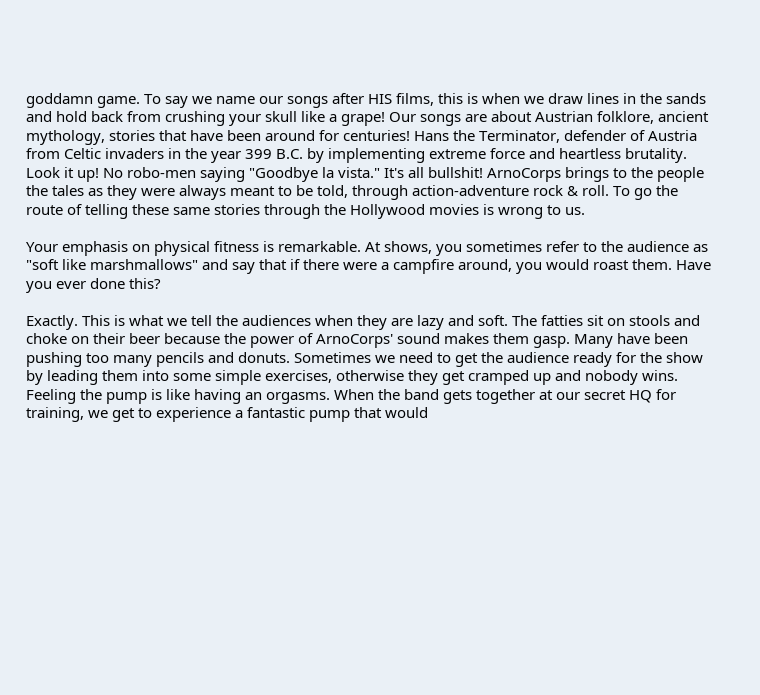goddamn game. To say we name our songs after HIS films, this is when we draw lines in the sands and hold back from crushing your skull like a grape! Our songs are about Austrian folklore, ancient mythology, stories that have been around for centuries! Hans the Terminator, defender of Austria from Celtic invaders in the year 399 B.C. by implementing extreme force and heartless brutality. Look it up! No robo-men saying "Goodbye la vista." It's all bullshit! ArnoCorps brings to the people the tales as they were always meant to be told, through action-adventure rock & roll. To go the route of telling these same stories through the Hollywood movies is wrong to us.

Your emphasis on physical fitness is remarkable. At shows, you sometimes refer to the audience as "soft like marshmallows" and say that if there were a campfire around, you would roast them. Have you ever done this?

Exactly. This is what we tell the audiences when they are lazy and soft. The fatties sit on stools and choke on their beer because the power of ArnoCorps' sound makes them gasp. Many have been pushing too many pencils and donuts. Sometimes we need to get the audience ready for the show by leading them into some simple exercises, otherwise they get cramped up and nobody wins. Feeling the pump is like having an orgasms. When the band gets together at our secret HQ for training, we get to experience a fantastic pump that would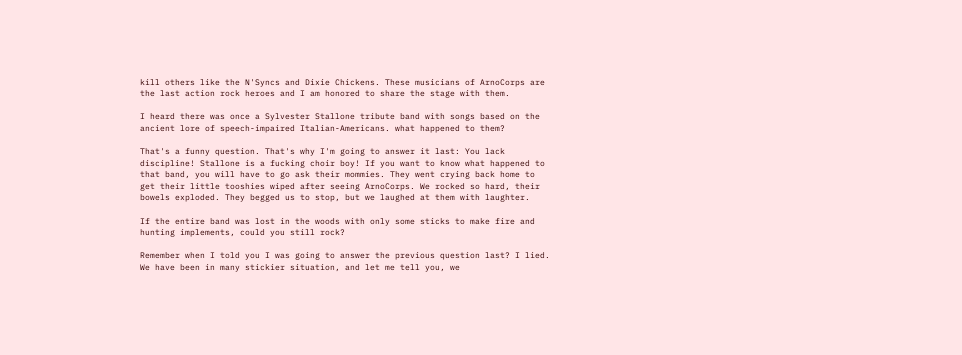kill others like the N'Syncs and Dixie Chickens. These musicians of ArnoCorps are the last action rock heroes and I am honored to share the stage with them.

I heard there was once a Sylvester Stallone tribute band with songs based on the ancient lore of speech-impaired Italian-Americans. what happened to them?

That's a funny question. That's why I'm going to answer it last: You lack discipline! Stallone is a fucking choir boy! If you want to know what happened to that band, you will have to go ask their mommies. They went crying back home to get their little tooshies wiped after seeing ArnoCorps. We rocked so hard, their bowels exploded. They begged us to stop, but we laughed at them with laughter.

If the entire band was lost in the woods with only some sticks to make fire and hunting implements, could you still rock?

Remember when I told you I was going to answer the previous question last? I lied. We have been in many stickier situation, and let me tell you, we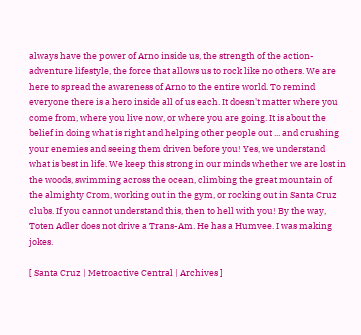always have the power of Arno inside us, the strength of the action-adventure lifestyle, the force that allows us to rock like no others. We are here to spread the awareness of Arno to the entire world. To remind everyone there is a hero inside all of us each. It doesn't matter where you come from, where you live now, or where you are going. It is about the belief in doing what is right and helping other people out ... and crushing your enemies and seeing them driven before you! Yes, we understand what is best in life. We keep this strong in our minds whether we are lost in the woods, swimming across the ocean, climbing the great mountain of the almighty Crom, working out in the gym, or rocking out in Santa Cruz clubs. If you cannot understand this, then to hell with you! By the way, Toten Adler does not drive a Trans-Am. He has a Humvee. I was making jokes.

[ Santa Cruz | Metroactive Central | Archives ]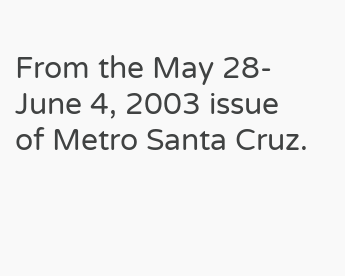From the May 28-June 4, 2003 issue of Metro Santa Cruz.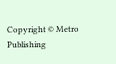Copyright © Metro Publishing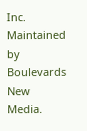Inc. Maintained by Boulevards New Media.